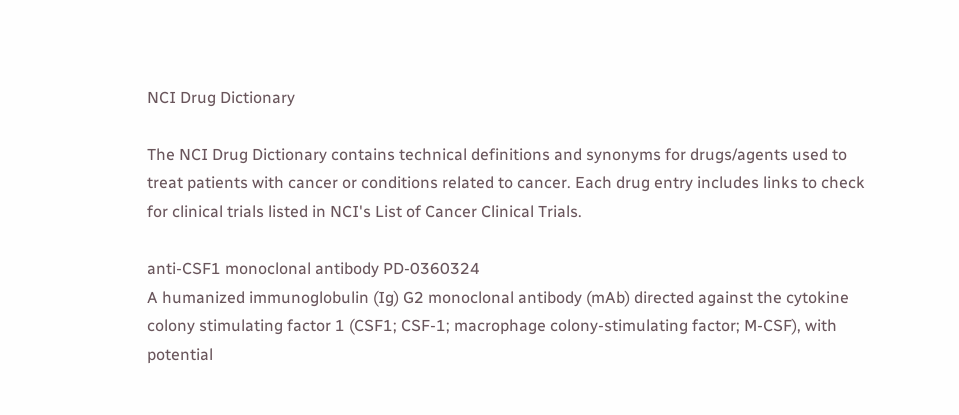NCI Drug Dictionary

The NCI Drug Dictionary contains technical definitions and synonyms for drugs/agents used to treat patients with cancer or conditions related to cancer. Each drug entry includes links to check for clinical trials listed in NCI's List of Cancer Clinical Trials.

anti-CSF1 monoclonal antibody PD-0360324
A humanized immunoglobulin (Ig) G2 monoclonal antibody (mAb) directed against the cytokine colony stimulating factor 1 (CSF1; CSF-1; macrophage colony-stimulating factor; M-CSF), with potential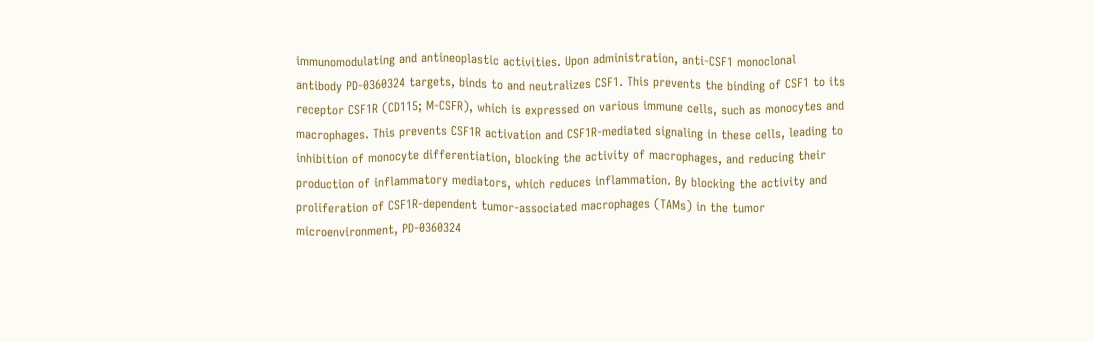immunomodulating and antineoplastic activities. Upon administration, anti-CSF1 monoclonal antibody PD-0360324 targets, binds to and neutralizes CSF1. This prevents the binding of CSF1 to its receptor CSF1R (CD115; M-CSFR), which is expressed on various immune cells, such as monocytes and macrophages. This prevents CSF1R activation and CSF1R-mediated signaling in these cells, leading to inhibition of monocyte differentiation, blocking the activity of macrophages, and reducing their production of inflammatory mediators, which reduces inflammation. By blocking the activity and proliferation of CSF1R-dependent tumor-associated macrophages (TAMs) in the tumor microenvironment, PD-0360324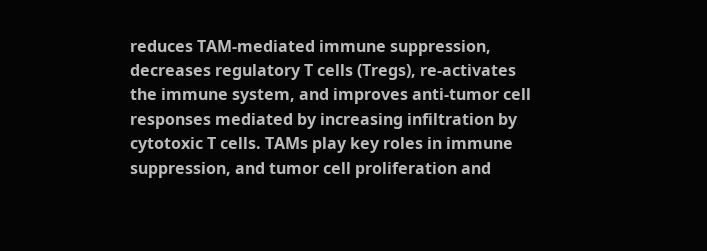reduces TAM-mediated immune suppression, decreases regulatory T cells (Tregs), re-activates the immune system, and improves anti-tumor cell responses mediated by increasing infiltration by cytotoxic T cells. TAMs play key roles in immune suppression, and tumor cell proliferation and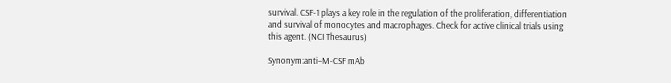survival. CSF-1 plays a key role in the regulation of the proliferation, differentiation and survival of monocytes and macrophages. Check for active clinical trials using this agent. (NCI Thesaurus)

Synonym:anti–M-CSF mAb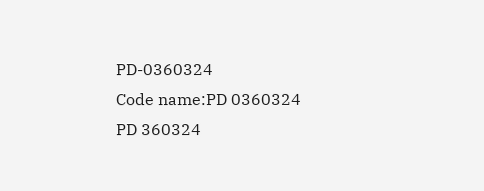PD-0360324
Code name:PD 0360324
PD 360324